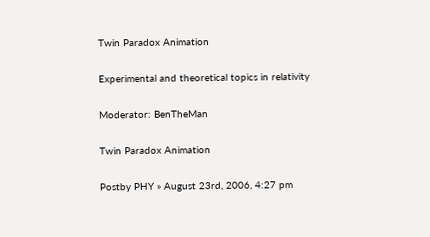Twin Paradox Animation

Experimental and theoretical topics in relativity

Moderator: BenTheMan

Twin Paradox Animation

Postby PHY » August 23rd, 2006, 4:27 pm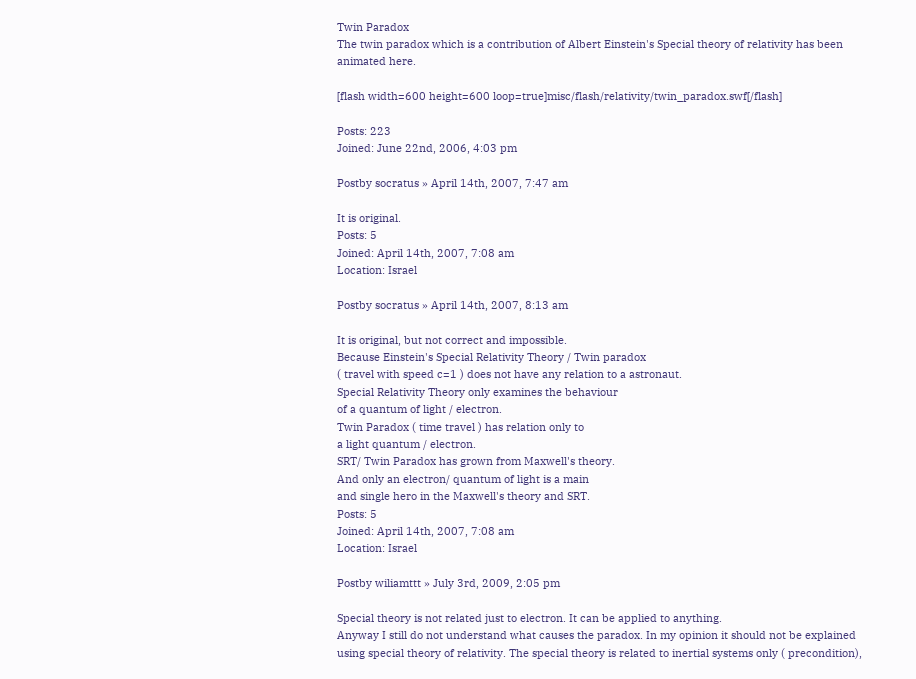Twin Paradox
The twin paradox which is a contribution of Albert Einstein's Special theory of relativity has been animated here.

[flash width=600 height=600 loop=true]misc/flash/relativity/twin_paradox.swf[/flash]

Posts: 223
Joined: June 22nd, 2006, 4:03 pm

Postby socratus » April 14th, 2007, 7:47 am

It is original.
Posts: 5
Joined: April 14th, 2007, 7:08 am
Location: Israel

Postby socratus » April 14th, 2007, 8:13 am

It is original, but not correct and impossible.
Because Einstein's Special Relativity Theory / Twin paradox
( travel with speed c=1 ) does not have any relation to a astronaut.
Special Relativity Theory only examines the behaviour
of a quantum of light / electron.
Twin Paradox ( time travel ) has relation only to
a light quantum / electron.
SRT/ Twin Paradox has grown from Maxwell's theory.
And only an electron/ quantum of light is a main
and single hero in the Maxwell's theory and SRT.
Posts: 5
Joined: April 14th, 2007, 7:08 am
Location: Israel

Postby wiliamttt » July 3rd, 2009, 2:05 pm

Special theory is not related just to electron. It can be applied to anything.
Anyway I still do not understand what causes the paradox. In my opinion it should not be explained using special theory of relativity. The special theory is related to inertial systems only ( precondition),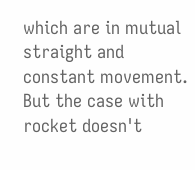which are in mutual straight and constant movement. But the case with rocket doesn't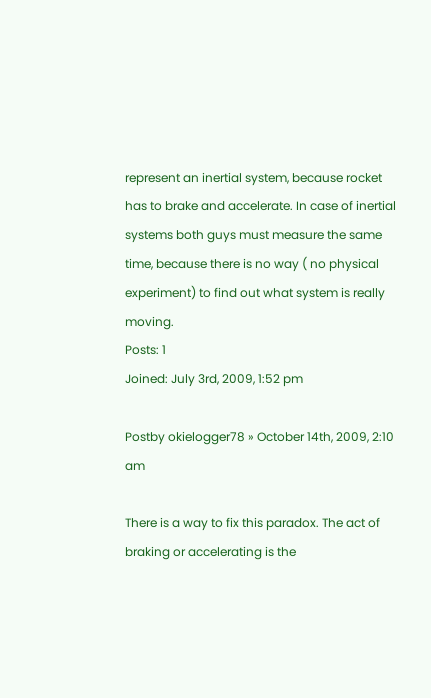represent an inertial system, because rocket has to brake and accelerate. In case of inertial systems both guys must measure the same time, because there is no way ( no physical experiment) to find out what system is really moving.
Posts: 1
Joined: July 3rd, 2009, 1:52 pm

Postby okielogger78 » October 14th, 2009, 2:10 am

There is a way to fix this paradox. The act of braking or accelerating is the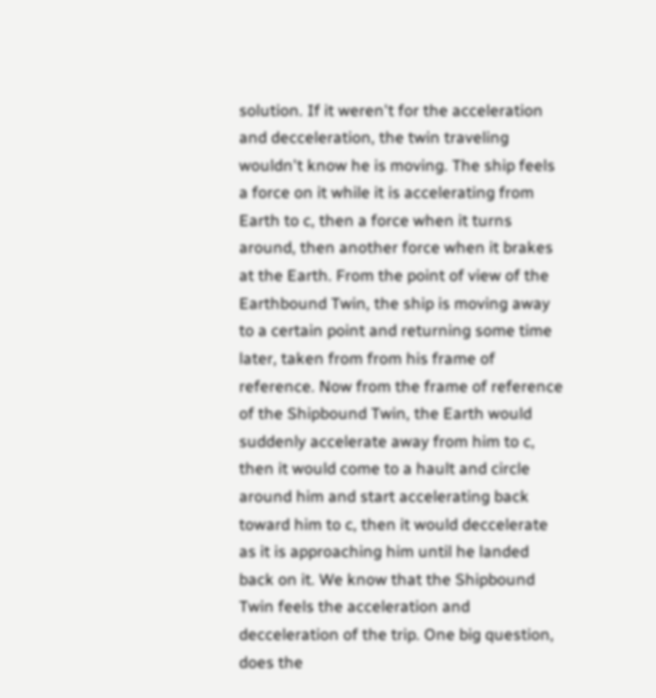solution. If it weren't for the acceleration and decceleration, the twin traveling wouldn't know he is moving. The ship feels a force on it while it is accelerating from Earth to c, then a force when it turns around, then another force when it brakes at the Earth. From the point of view of the Earthbound Twin, the ship is moving away to a certain point and returning some time later, taken from from his frame of reference. Now from the frame of reference of the Shipbound Twin, the Earth would suddenly accelerate away from him to c, then it would come to a hault and circle around him and start accelerating back toward him to c, then it would deccelerate as it is approaching him until he landed back on it. We know that the Shipbound Twin feels the acceleration and decceleration of the trip. One big question, does the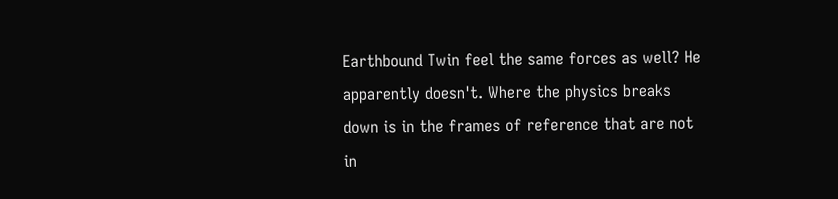Earthbound Twin feel the same forces as well? He apparently doesn't. Where the physics breaks down is in the frames of reference that are not in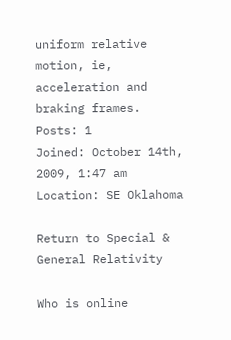uniform relative motion, ie, acceleration and braking frames.
Posts: 1
Joined: October 14th, 2009, 1:47 am
Location: SE Oklahoma

Return to Special & General Relativity

Who is online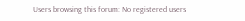Users browsing this forum: No registered users